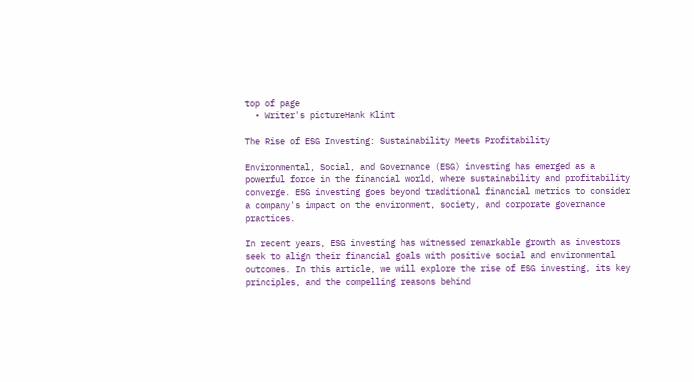top of page
  • Writer's pictureHank Klint

The Rise of ESG Investing: Sustainability Meets Profitability

Environmental, Social, and Governance (ESG) investing has emerged as a powerful force in the financial world, where sustainability and profitability converge. ESG investing goes beyond traditional financial metrics to consider a company's impact on the environment, society, and corporate governance practices.

In recent years, ESG investing has witnessed remarkable growth as investors seek to align their financial goals with positive social and environmental outcomes. In this article, we will explore the rise of ESG investing, its key principles, and the compelling reasons behind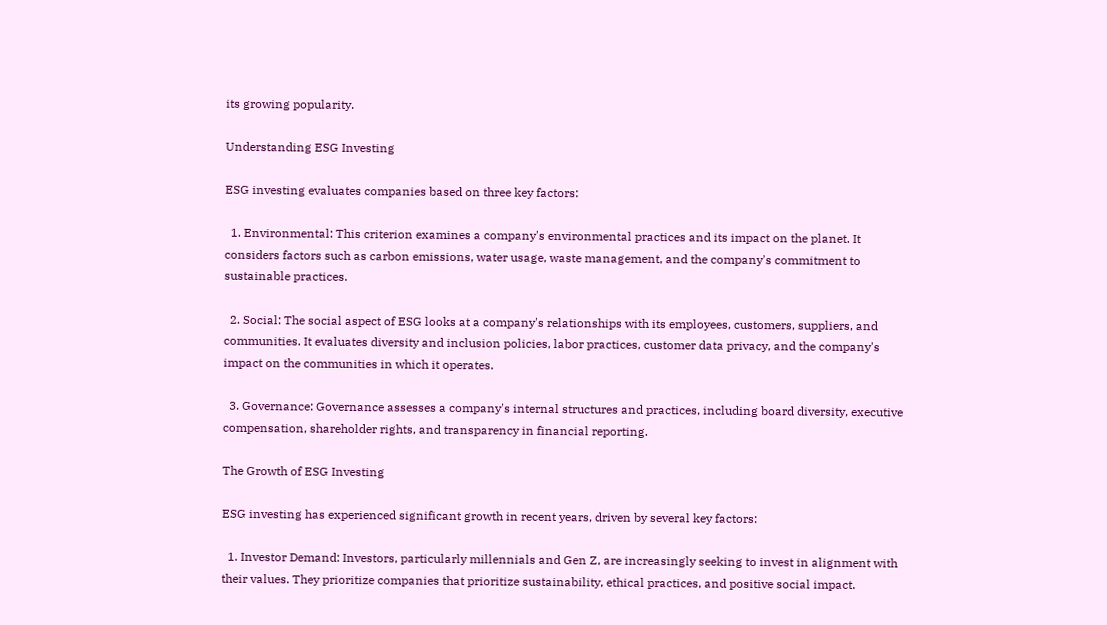its growing popularity.

Understanding ESG Investing

ESG investing evaluates companies based on three key factors:

  1. Environmental: This criterion examines a company's environmental practices and its impact on the planet. It considers factors such as carbon emissions, water usage, waste management, and the company's commitment to sustainable practices.

  2. Social: The social aspect of ESG looks at a company's relationships with its employees, customers, suppliers, and communities. It evaluates diversity and inclusion policies, labor practices, customer data privacy, and the company's impact on the communities in which it operates.

  3. Governance: Governance assesses a company's internal structures and practices, including board diversity, executive compensation, shareholder rights, and transparency in financial reporting.

The Growth of ESG Investing

ESG investing has experienced significant growth in recent years, driven by several key factors:

  1. Investor Demand: Investors, particularly millennials and Gen Z, are increasingly seeking to invest in alignment with their values. They prioritize companies that prioritize sustainability, ethical practices, and positive social impact.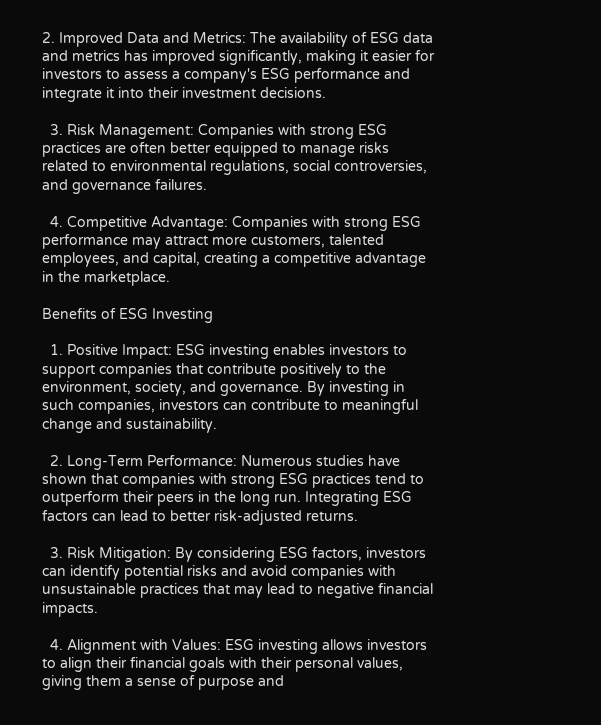2. Improved Data and Metrics: The availability of ESG data and metrics has improved significantly, making it easier for investors to assess a company's ESG performance and integrate it into their investment decisions.

  3. Risk Management: Companies with strong ESG practices are often better equipped to manage risks related to environmental regulations, social controversies, and governance failures.

  4. Competitive Advantage: Companies with strong ESG performance may attract more customers, talented employees, and capital, creating a competitive advantage in the marketplace.

Benefits of ESG Investing

  1. Positive Impact: ESG investing enables investors to support companies that contribute positively to the environment, society, and governance. By investing in such companies, investors can contribute to meaningful change and sustainability.

  2. Long-Term Performance: Numerous studies have shown that companies with strong ESG practices tend to outperform their peers in the long run. Integrating ESG factors can lead to better risk-adjusted returns.

  3. Risk Mitigation: By considering ESG factors, investors can identify potential risks and avoid companies with unsustainable practices that may lead to negative financial impacts.

  4. Alignment with Values: ESG investing allows investors to align their financial goals with their personal values, giving them a sense of purpose and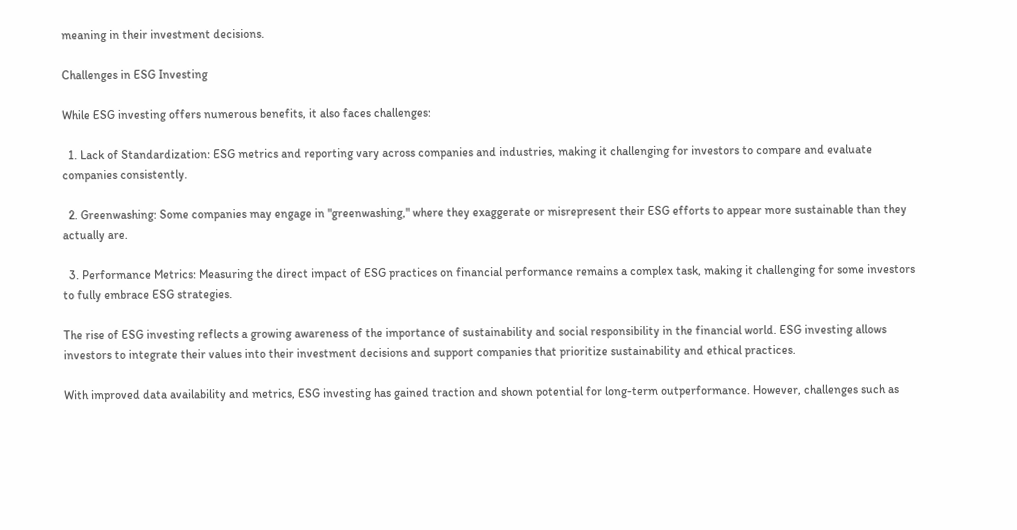meaning in their investment decisions.

Challenges in ESG Investing

While ESG investing offers numerous benefits, it also faces challenges:

  1. Lack of Standardization: ESG metrics and reporting vary across companies and industries, making it challenging for investors to compare and evaluate companies consistently.

  2. Greenwashing: Some companies may engage in "greenwashing," where they exaggerate or misrepresent their ESG efforts to appear more sustainable than they actually are.

  3. Performance Metrics: Measuring the direct impact of ESG practices on financial performance remains a complex task, making it challenging for some investors to fully embrace ESG strategies.

The rise of ESG investing reflects a growing awareness of the importance of sustainability and social responsibility in the financial world. ESG investing allows investors to integrate their values into their investment decisions and support companies that prioritize sustainability and ethical practices.

With improved data availability and metrics, ESG investing has gained traction and shown potential for long-term outperformance. However, challenges such as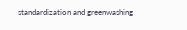standardization and greenwashing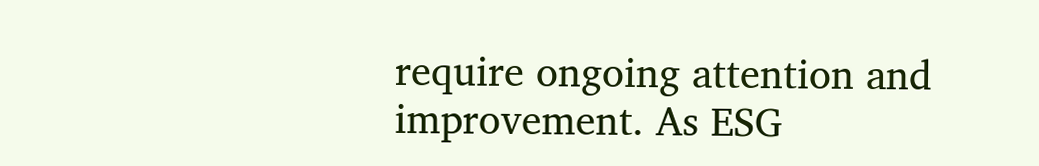require ongoing attention and improvement. As ESG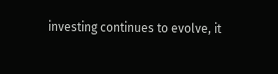investing continues to evolve, it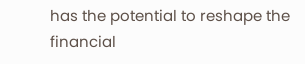has the potential to reshape the financial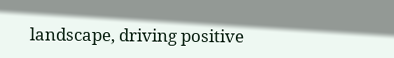landscape, driving positive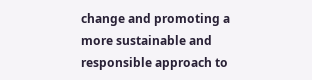change and promoting a more sustainable and responsible approach to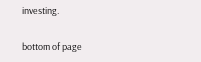investing.

bottom of page